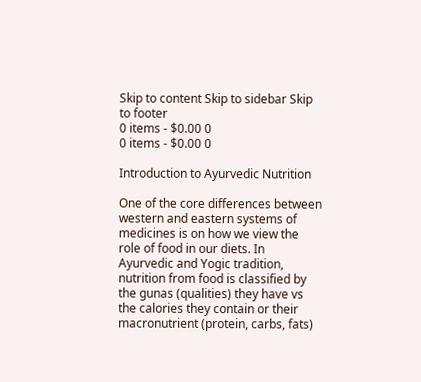Skip to content Skip to sidebar Skip to footer
0 items - $0.00 0
0 items - $0.00 0

Introduction to Ayurvedic Nutrition

One of the core differences between western and eastern systems of medicines is on how we view the role of food in our diets. In Ayurvedic and Yogic tradition, nutrition from food is classified by the gunas (qualities) they have vs the calories they contain or their macronutrient (protein, carbs, fats)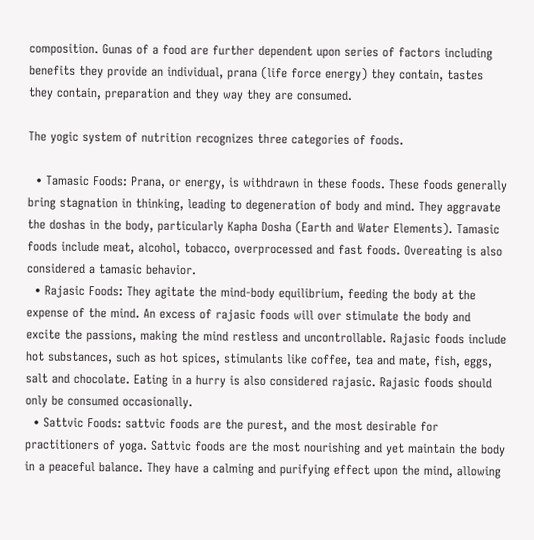composition. Gunas of a food are further dependent upon series of factors including benefits they provide an individual, prana (life force energy) they contain, tastes they contain, preparation and they way they are consumed.

The yogic system of nutrition recognizes three categories of foods.

  • Tamasic Foods: Prana, or energy, is withdrawn in these foods. These foods generally bring stagnation in thinking, leading to degeneration of body and mind. They aggravate the doshas in the body, particularly Kapha Dosha (Earth and Water Elements). Tamasic foods include meat, alcohol, tobacco, overprocessed and fast foods. Overeating is also considered a tamasic behavior.
  • Rajasic Foods: They agitate the mind-body equilibrium, feeding the body at the expense of the mind. An excess of rajasic foods will over stimulate the body and excite the passions, making the mind restless and uncontrollable. Rajasic foods include hot substances, such as hot spices, stimulants like coffee, tea and mate, fish, eggs, salt and chocolate. Eating in a hurry is also considered rajasic. Rajasic foods should only be consumed occasionally.
  • Sattvic Foods: sattvic foods are the purest, and the most desirable for practitioners of yoga. Sattvic foods are the most nourishing and yet maintain the body in a peaceful balance. They have a calming and purifying effect upon the mind, allowing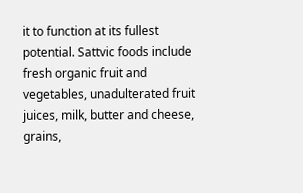it to function at its fullest potential. Sattvic foods include fresh organic fruit and vegetables, unadulterated fruit juices, milk, butter and cheese, grains,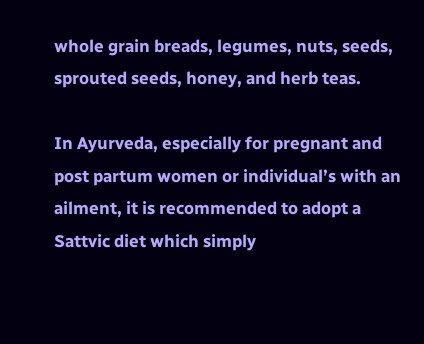whole grain breads, legumes, nuts, seeds, sprouted seeds, honey, and herb teas.

In Ayurveda, especially for pregnant and post partum women or individual’s with an ailment, it is recommended to adopt a Sattvic diet which simply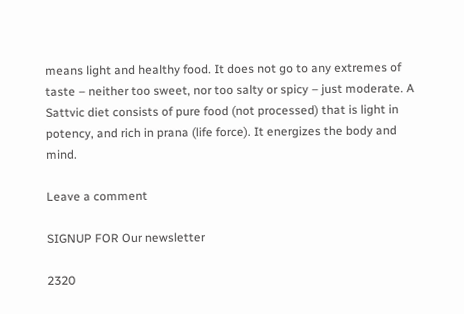means light and healthy food. It does not go to any extremes of taste – neither too sweet, nor too salty or spicy – just moderate. A Sattvic diet consists of pure food (not processed) that is light in potency, and rich in prana (life force). It energizes the body and mind.

Leave a comment

SIGNUP FOR Our newsletter

2320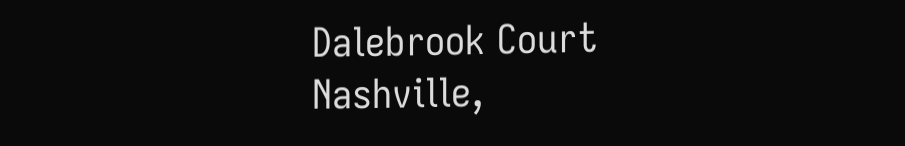Dalebrook Court
Nashville,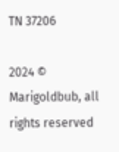TN 37206

2024 © Marigoldbub, all rights reserved